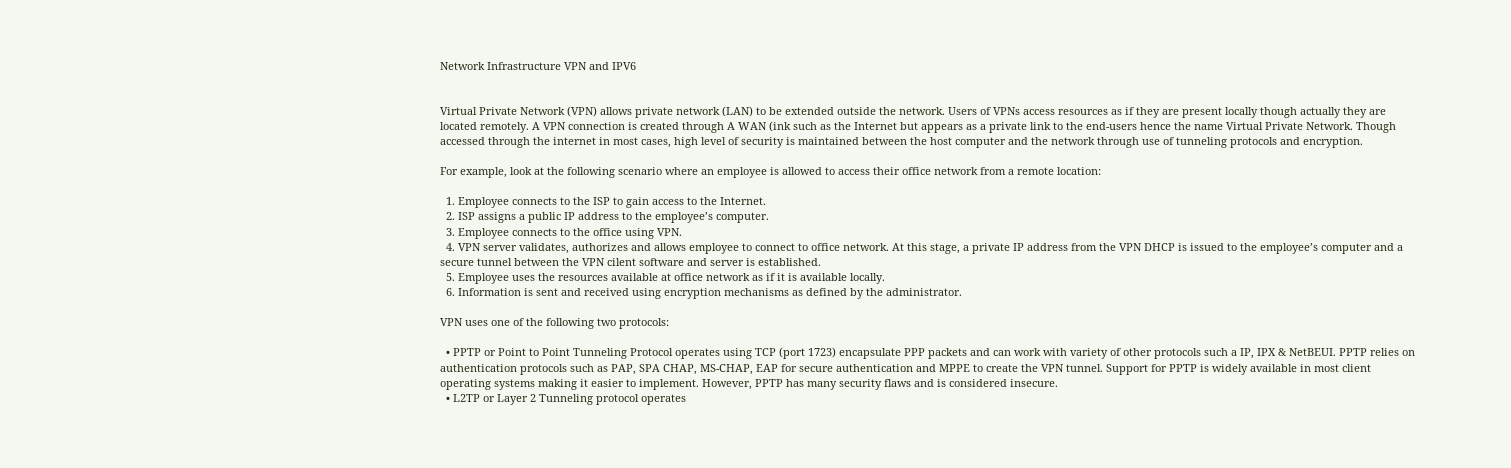Network Infrastructure VPN and IPV6


Virtual Private Network (VPN) allows private network (LAN) to be extended outside the network. Users of VPNs access resources as if they are present locally though actually they are located remotely. A VPN connection is created through A WAN (ink such as the Internet but appears as a private link to the end-users hence the name Virtual Private Network. Though accessed through the internet in most cases, high level of security is maintained between the host computer and the network through use of tunneling protocols and encryption.

For example, look at the following scenario where an employee is allowed to access their office network from a remote location:

  1. Employee connects to the ISP to gain access to the Internet.
  2. ISP assigns a public IP address to the employee’s computer.
  3. Employee connects to the office using VPN.
  4. VPN server validates, authorizes and allows employee to connect to office network. At this stage, a private IP address from the VPN DHCP is issued to the employee’s computer and a secure tunnel between the VPN cilent software and server is established.
  5. Employee uses the resources available at office network as if it is available locally.
  6. Information is sent and received using encryption mechanisms as defined by the administrator.

VPN uses one of the following two protocols:

  • PPTP or Point to Point Tunneling Protocol operates using TCP (port 1723) encapsulate PPP packets and can work with variety of other protocols such a IP, IPX & NetBEUI. PPTP relies on authentication protocols such as PAP, SPA CHAP, MS-CHAP, EAP for secure authentication and MPPE to create the VPN tunnel. Support for PPTP is widely available in most client operating systems making it easier to implement. However, PPTP has many security flaws and is considered insecure.
  • L2TP or Layer 2 Tunneling protocol operates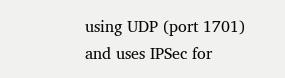using UDP (port 1701) and uses IPSec for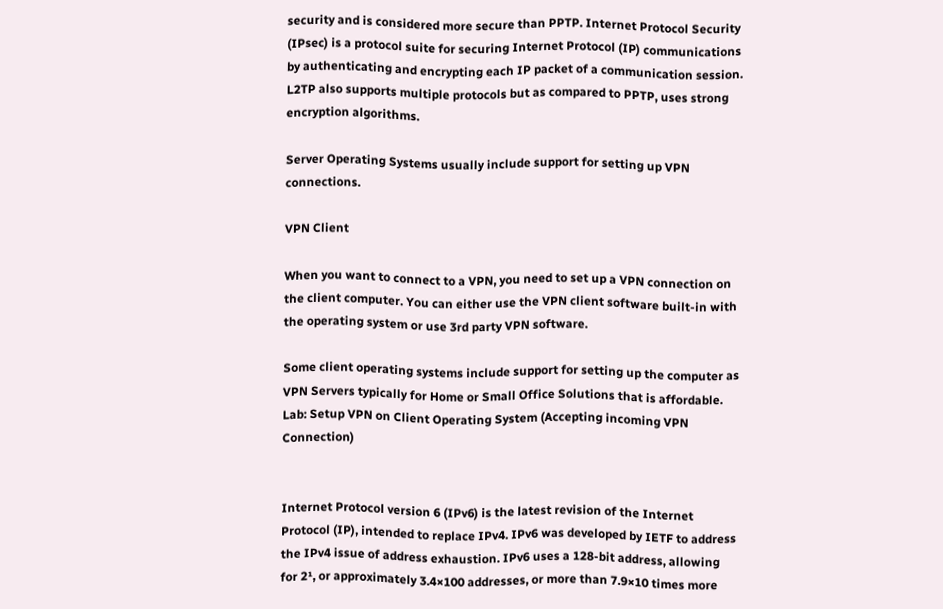security and is considered more secure than PPTP. Internet Protocol Security (IPsec) is a protocol suite for securing Internet Protocol (IP) communications by authenticating and encrypting each IP packet of a communication session. L2TP also supports multiple protocols but as compared to PPTP, uses strong encryption algorithms.

Server Operating Systems usually include support for setting up VPN connections.

VPN Client

When you want to connect to a VPN, you need to set up a VPN connection on the client computer. You can either use the VPN client software built-in with the operating system or use 3rd party VPN software.

Some client operating systems include support for setting up the computer as VPN Servers typically for Home or Small Office Solutions that is affordable. Lab: Setup VPN on Client Operating System (Accepting incoming VPN Connection)


Internet Protocol version 6 (IPv6) is the latest revision of the Internet Protocol (IP), intended to replace IPv4. IPv6 was developed by IETF to address the IPv4 issue of address exhaustion. IPv6 uses a 128-bit address, allowing for 2¹, or approximately 3.4×100 addresses, or more than 7.9×10 times more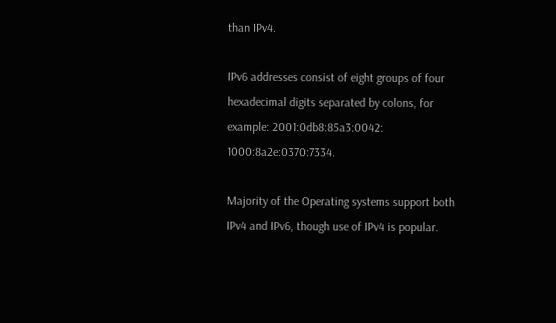than IPv4.

IPv6 addresses consist of eight groups of four hexadecimal digits separated by colons, for example: 2001:0db8:85a3:0042: 1000:8a2e:0370:7334.

Majority of the Operating systems support both IPv4 and IPv6, though use of IPv4 is popular.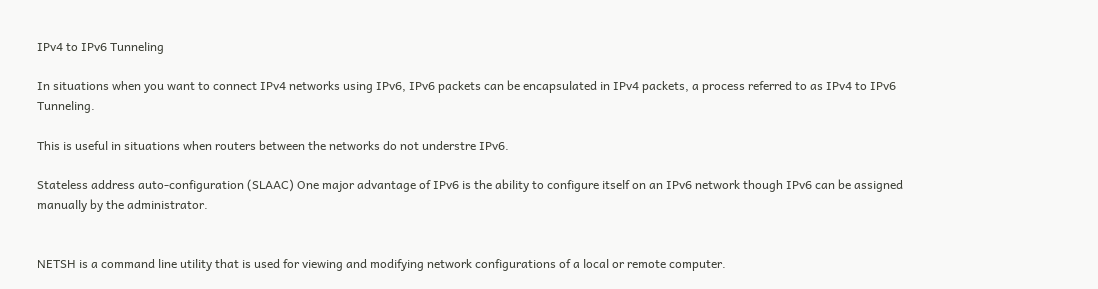IPv4 to IPv6 Tunneling

In situations when you want to connect IPv4 networks using IPv6, IPv6 packets can be encapsulated in IPv4 packets, a process referred to as IPv4 to IPv6 Tunneling.

This is useful in situations when routers between the networks do not understre IPv6.

Stateless address auto-configuration (SLAAC) One major advantage of IPv6 is the ability to configure itself on an IPv6 network though IPv6 can be assigned manually by the administrator.


NETSH is a command line utility that is used for viewing and modifying network configurations of a local or remote computer.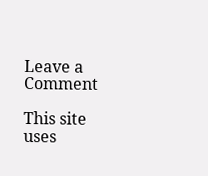Leave a Comment

This site uses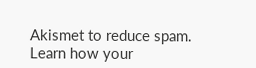Akismet to reduce spam. Learn how your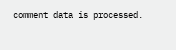comment data is processed.